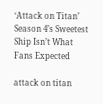‘Attack on Titan’ Season 4’s Sweetest Ship Isn’t What Fans Expected

attack on titan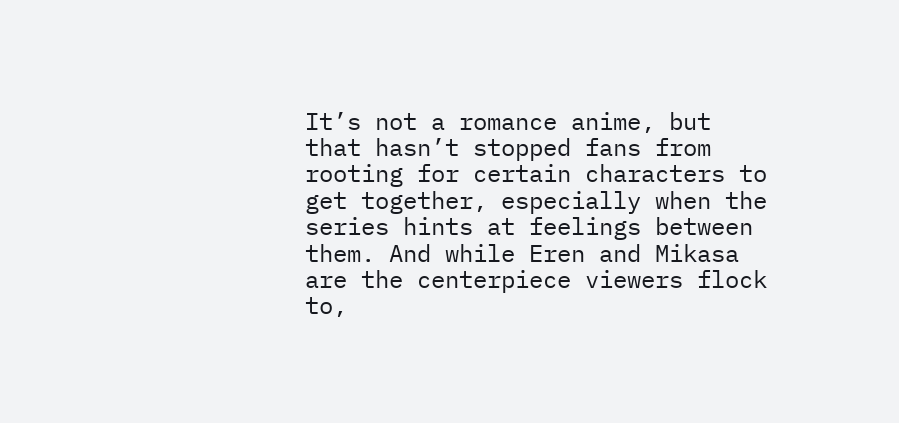It’s not a romance anime, but that hasn’t stopped fans from rooting for certain characters to get together, especially when the series hints at feelings between them. And while Eren and Mikasa are the centerpiece viewers flock to,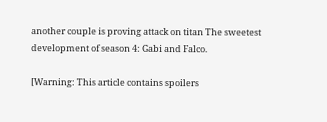another couple is proving attack on titan The sweetest development of season 4: Gabi and Falco.

[Warning: This article contains spoilers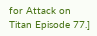for Attack on Titan Episode 77.]